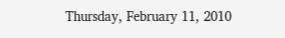Thursday, February 11, 2010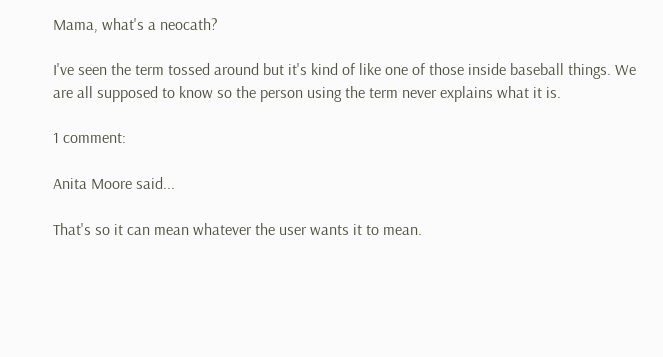Mama, what's a neocath?

I've seen the term tossed around but it's kind of like one of those inside baseball things. We are all supposed to know so the person using the term never explains what it is.

1 comment:

Anita Moore said...

That's so it can mean whatever the user wants it to mean.